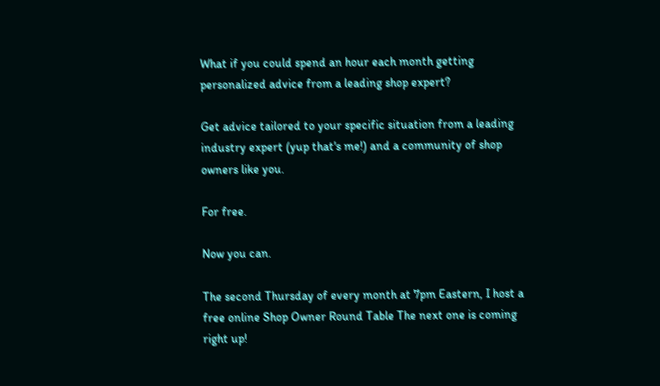What if you could spend an hour each month getting personalized advice from a leading shop expert?

Get advice tailored to your specific situation from a leading industry expert (yup that's me!) and a community of shop owners like you.

For free.

Now you can.

The second Thursday of every month at 7pm Eastern, I host a free online Shop Owner Round Table The next one is coming right up!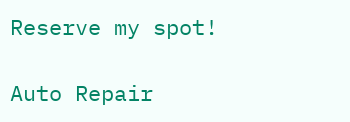Reserve my spot!

Auto Repair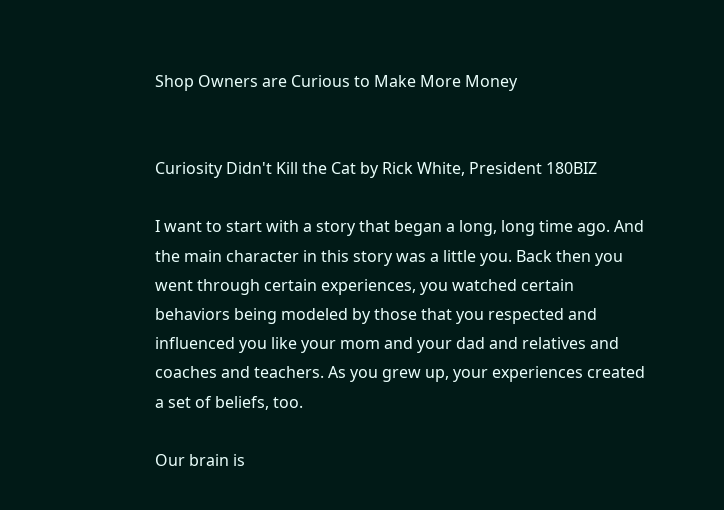Shop Owners are Curious to Make More Money


Curiosity Didn't Kill the Cat by Rick White, President 180BIZ

I want to start with a story that began a long, long time ago. And the main character in this story was a little you. Back then you went through certain experiences, you watched certain behaviors being modeled by those that you respected and influenced you like your mom and your dad and relatives and coaches and teachers. As you grew up, your experiences created a set of beliefs, too.

Our brain is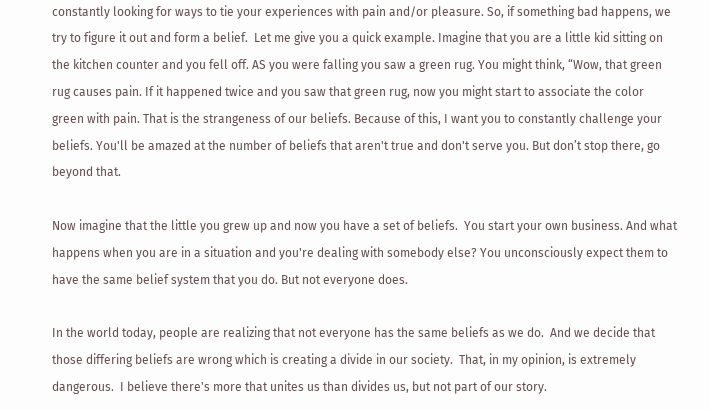constantly looking for ways to tie your experiences with pain and/or pleasure. So, if something bad happens, we try to figure it out and form a belief.  Let me give you a quick example. Imagine that you are a little kid sitting on the kitchen counter and you fell off. AS you were falling you saw a green rug. You might think, “Wow, that green rug causes pain. If it happened twice and you saw that green rug, now you might start to associate the color green with pain. That is the strangeness of our beliefs. Because of this, I want you to constantly challenge your beliefs. You'll be amazed at the number of beliefs that aren't true and don't serve you. But don’t stop there, go beyond that.

Now imagine that the little you grew up and now you have a set of beliefs.  You start your own business. And what happens when you are in a situation and you're dealing with somebody else? You unconsciously expect them to have the same belief system that you do. But not everyone does.

In the world today, people are realizing that not everyone has the same beliefs as we do.  And we decide that those differing beliefs are wrong which is creating a divide in our society.  That, in my opinion, is extremely dangerous.  I believe there's more that unites us than divides us, but not part of our story.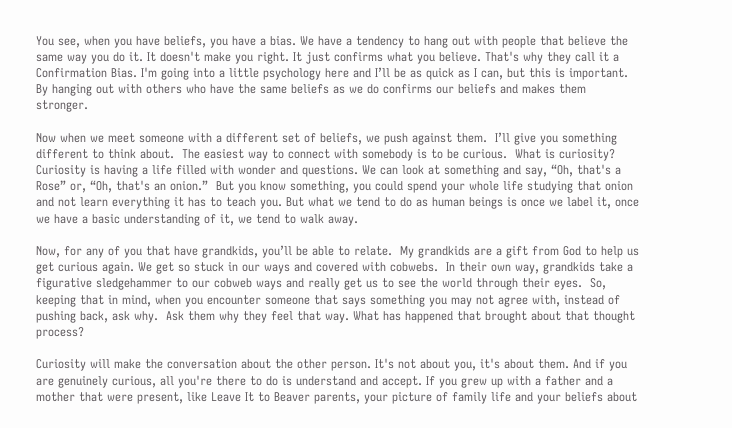You see, when you have beliefs, you have a bias. We have a tendency to hang out with people that believe the same way you do it. It doesn't make you right. It just confirms what you believe. That's why they call it a Confirmation Bias. I'm going into a little psychology here and I’ll be as quick as I can, but this is important. By hanging out with others who have the same beliefs as we do confirms our beliefs and makes them stronger.

Now when we meet someone with a different set of beliefs, we push against them.  I’ll give you something different to think about.  The easiest way to connect with somebody is to be curious.  What is curiosity? Curiosity is having a life filled with wonder and questions. We can look at something and say, “Oh, that's a Rose” or, “Oh, that's an onion.”  But you know something, you could spend your whole life studying that onion and not learn everything it has to teach you. But what we tend to do as human beings is once we label it, once we have a basic understanding of it, we tend to walk away.

Now, for any of you that have grandkids, you’ll be able to relate.  My grandkids are a gift from God to help us get curious again. We get so stuck in our ways and covered with cobwebs.  In their own way, grandkids take a figurative sledgehammer to our cobweb ways and really get us to see the world through their eyes.  So, keeping that in mind, when you encounter someone that says something you may not agree with, instead of pushing back, ask why.  Ask them why they feel that way. What has happened that brought about that thought process?

Curiosity will make the conversation about the other person. It's not about you, it's about them. And if you are genuinely curious, all you're there to do is understand and accept. If you grew up with a father and a mother that were present, like Leave It to Beaver parents, your picture of family life and your beliefs about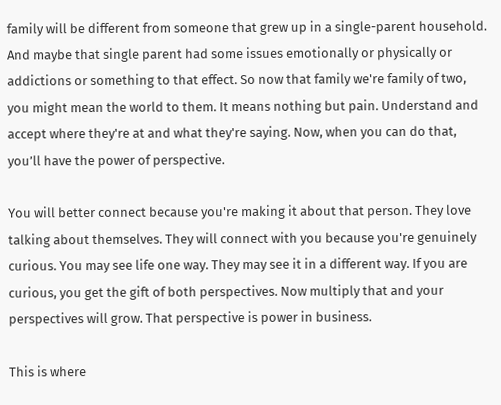family will be different from someone that grew up in a single-parent household. And maybe that single parent had some issues emotionally or physically or addictions or something to that effect. So now that family we're family of two, you might mean the world to them. It means nothing but pain. Understand and accept where they're at and what they're saying. Now, when you can do that, you’ll have the power of perspective.

You will better connect because you're making it about that person. They love talking about themselves. They will connect with you because you're genuinely curious. You may see life one way. They may see it in a different way. If you are curious, you get the gift of both perspectives. Now multiply that and your perspectives will grow. That perspective is power in business.

This is where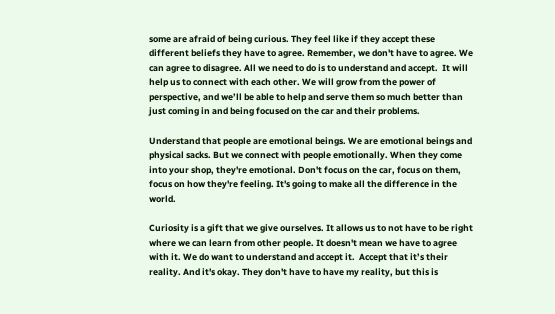some are afraid of being curious. They feel like if they accept these different beliefs they have to agree. Remember, we don't have to agree. We can agree to disagree. All we need to do is to understand and accept.  It will help us to connect with each other. We will grow from the power of perspective, and we’ll be able to help and serve them so much better than just coming in and being focused on the car and their problems.

Understand that people are emotional beings. We are emotional beings and physical sacks. But we connect with people emotionally. When they come into your shop, they're emotional. Don't focus on the car, focus on them, focus on how they're feeling. It's going to make all the difference in the world.

Curiosity is a gift that we give ourselves. It allows us to not have to be right where we can learn from other people. It doesn't mean we have to agree with it. We do want to understand and accept it.  Accept that it’s their reality. And it's okay. They don't have to have my reality, but this is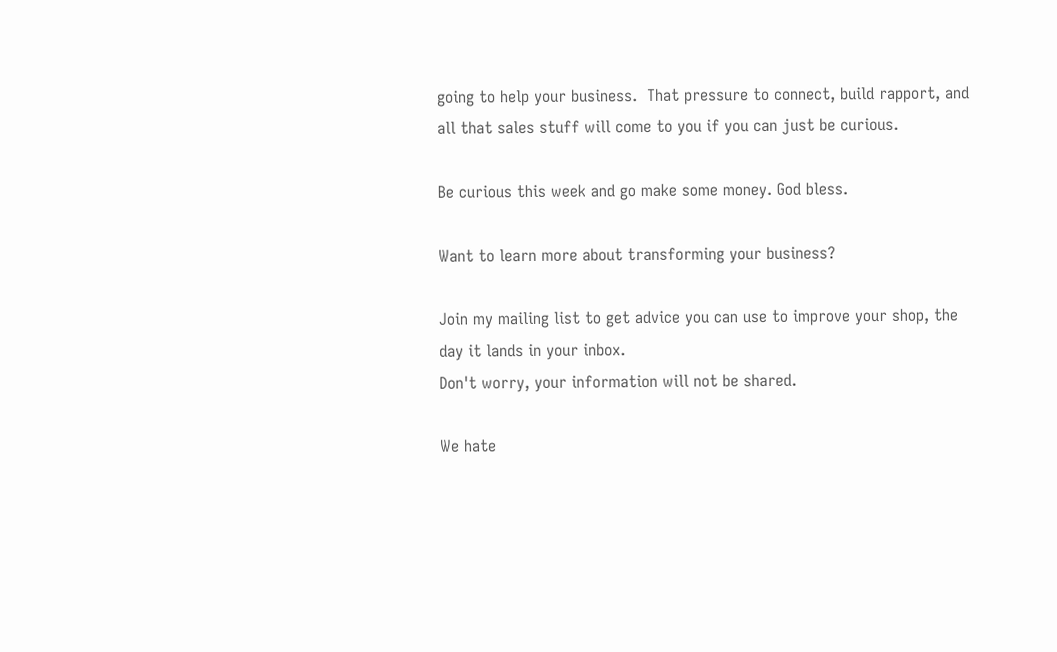going to help your business.  That pressure to connect, build rapport, and all that sales stuff will come to you if you can just be curious.

Be curious this week and go make some money. God bless.

Want to learn more about transforming your business?

Join my mailing list to get advice you can use to improve your shop, the day it lands in your inbox.
Don't worry, your information will not be shared.

We hate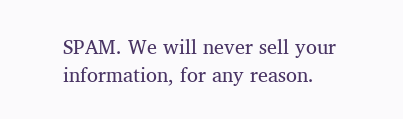SPAM. We will never sell your information, for any reason.